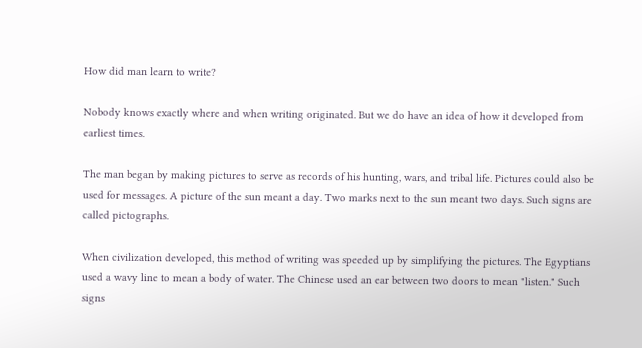How did man learn to write?

Nobody knows exactly where and when writing originated. But we do have an idea of how it developed from earliest times.

The man began by making pictures to serve as records of his hunting, wars, and tribal life. Pictures could also be used for messages. A picture of the sun meant a day. Two marks next to the sun meant two days. Such signs are called pictographs.

When civilization developed, this method of writing was speeded up by simplifying the pictures. The Egyptians used a wavy line to mean a body of water. The Chinese used an ear between two doors to mean "listen." Such signs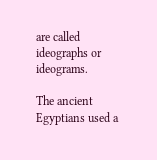are called ideographs or ideograms.

The ancient Egyptians used a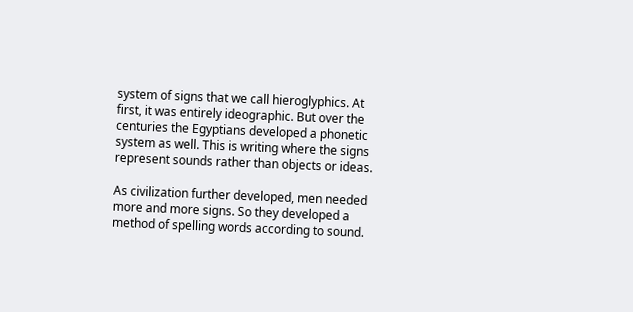system of signs that we call hieroglyphics. At first, it was entirely ideographic. But over the centuries the Egyptians developed a phonetic system as well. This is writing where the signs represent sounds rather than objects or ideas.

As civilization further developed, men needed more and more signs. So they developed a method of spelling words according to sound.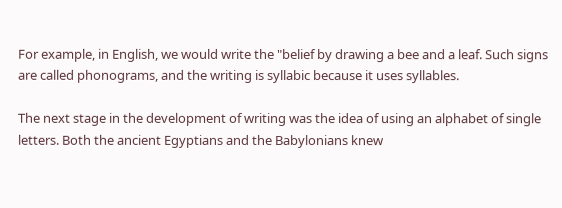For example, in English, we would write the "belief by drawing a bee and a leaf. Such signs are called phonograms, and the writing is syllabic because it uses syllables.

The next stage in the development of writing was the idea of using an alphabet of single letters. Both the ancient Egyptians and the Babylonians knew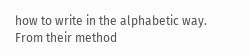how to write in the alphabetic way. From their method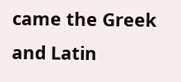came the Greek and Latin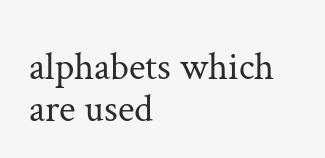alphabets which are used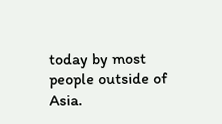today by most people outside of Asia.